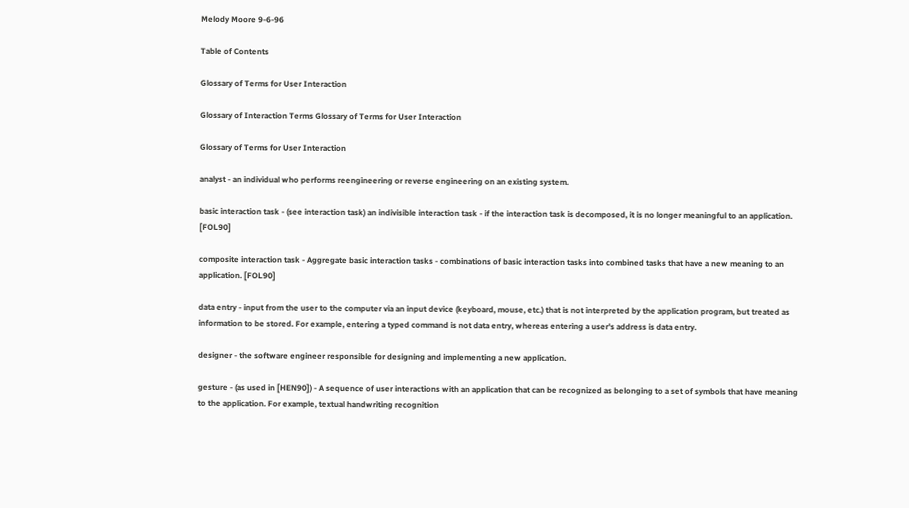Melody Moore 9-6-96

Table of Contents

Glossary of Terms for User Interaction

Glossary of Interaction Terms Glossary of Terms for User Interaction

Glossary of Terms for User Interaction

analyst - an individual who performs reengineering or reverse engineering on an existing system.

basic interaction task - (see interaction task) an indivisible interaction task - if the interaction task is decomposed, it is no longer meaningful to an application. [FOL90]

composite interaction task - Aggregate basic interaction tasks - combinations of basic interaction tasks into combined tasks that have a new meaning to an application. [FOL90]

data entry - input from the user to the computer via an input device (keyboard, mouse, etc.) that is not interpreted by the application program, but treated as information to be stored. For example, entering a typed command is not data entry, whereas entering a user's address is data entry.

designer - the software engineer responsible for designing and implementing a new application.

gesture - (as used in [HEN90]) - A sequence of user interactions with an application that can be recognized as belonging to a set of symbols that have meaning to the application. For example, textual handwriting recognition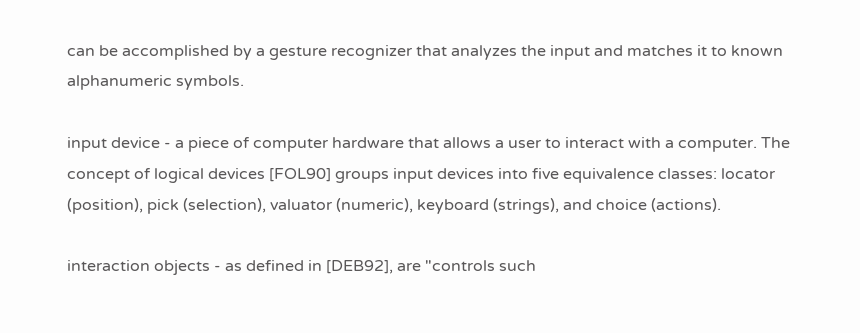can be accomplished by a gesture recognizer that analyzes the input and matches it to known alphanumeric symbols.

input device - a piece of computer hardware that allows a user to interact with a computer. The concept of logical devices [FOL90] groups input devices into five equivalence classes: locator (position), pick (selection), valuator (numeric), keyboard (strings), and choice (actions).

interaction objects - as defined in [DEB92], are "controls such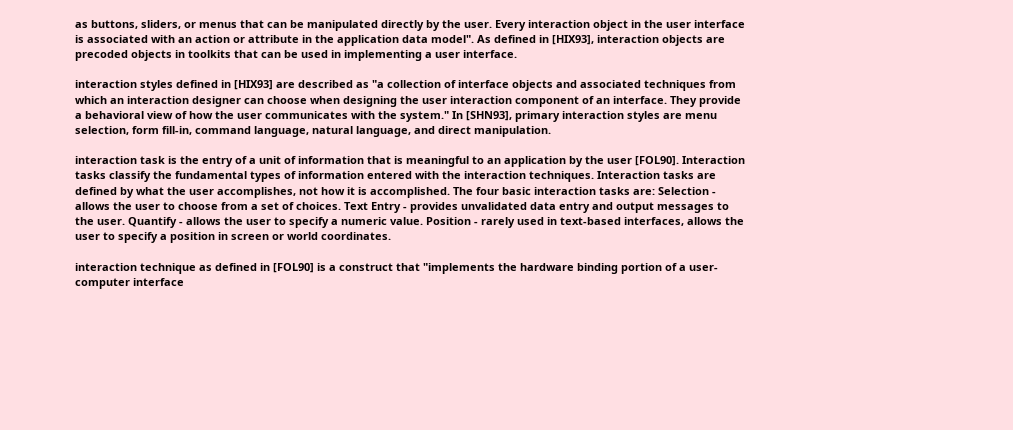as buttons, sliders, or menus that can be manipulated directly by the user. Every interaction object in the user interface is associated with an action or attribute in the application data model". As defined in [HIX93], interaction objects are precoded objects in toolkits that can be used in implementing a user interface.

interaction styles defined in [HIX93] are described as "a collection of interface objects and associated techniques from which an interaction designer can choose when designing the user interaction component of an interface. They provide a behavioral view of how the user communicates with the system." In [SHN93], primary interaction styles are menu selection, form fill-in, command language, natural language, and direct manipulation.

interaction task is the entry of a unit of information that is meaningful to an application by the user [FOL90]. Interaction tasks classify the fundamental types of information entered with the interaction techniques. Interaction tasks are defined by what the user accomplishes, not how it is accomplished. The four basic interaction tasks are: Selection - allows the user to choose from a set of choices. Text Entry - provides unvalidated data entry and output messages to the user. Quantify - allows the user to specify a numeric value. Position - rarely used in text-based interfaces, allows the user to specify a position in screen or world coordinates.

interaction technique as defined in [FOL90] is a construct that "implements the hardware binding portion of a user-computer interface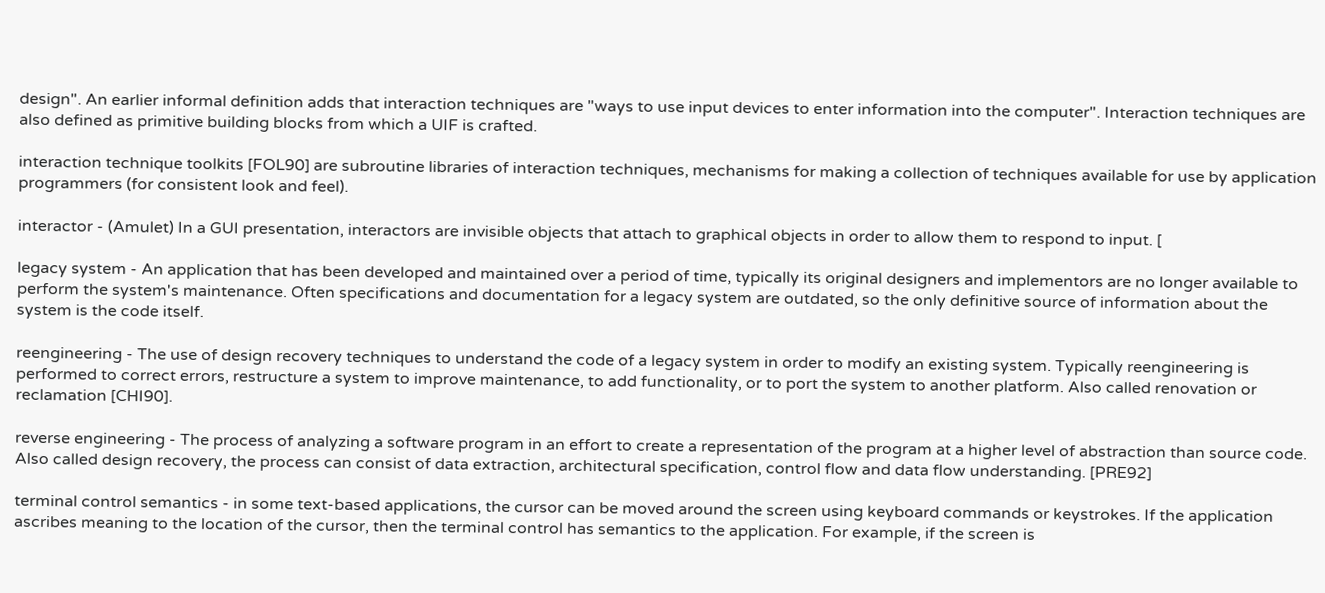design". An earlier informal definition adds that interaction techniques are "ways to use input devices to enter information into the computer". Interaction techniques are also defined as primitive building blocks from which a UIF is crafted.

interaction technique toolkits [FOL90] are subroutine libraries of interaction techniques, mechanisms for making a collection of techniques available for use by application programmers (for consistent look and feel).

interactor - (Amulet) In a GUI presentation, interactors are invisible objects that attach to graphical objects in order to allow them to respond to input. [

legacy system - An application that has been developed and maintained over a period of time, typically its original designers and implementors are no longer available to perform the system's maintenance. Often specifications and documentation for a legacy system are outdated, so the only definitive source of information about the system is the code itself.

reengineering - The use of design recovery techniques to understand the code of a legacy system in order to modify an existing system. Typically reengineering is performed to correct errors, restructure a system to improve maintenance, to add functionality, or to port the system to another platform. Also called renovation or reclamation [CHI90].

reverse engineering - The process of analyzing a software program in an effort to create a representation of the program at a higher level of abstraction than source code. Also called design recovery, the process can consist of data extraction, architectural specification, control flow and data flow understanding. [PRE92]

terminal control semantics - in some text-based applications, the cursor can be moved around the screen using keyboard commands or keystrokes. If the application ascribes meaning to the location of the cursor, then the terminal control has semantics to the application. For example, if the screen is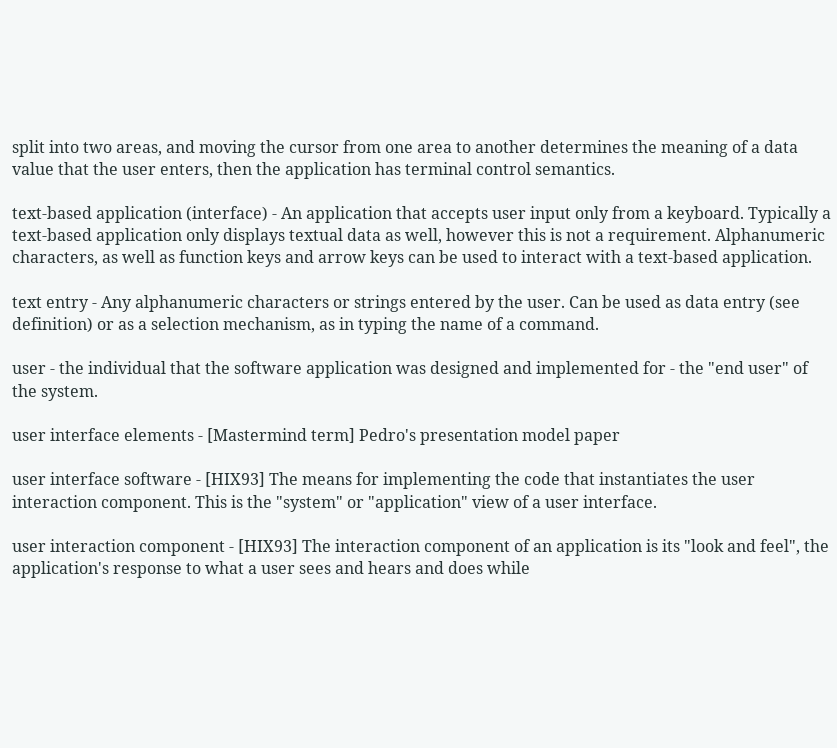split into two areas, and moving the cursor from one area to another determines the meaning of a data value that the user enters, then the application has terminal control semantics.

text-based application (interface) - An application that accepts user input only from a keyboard. Typically a text-based application only displays textual data as well, however this is not a requirement. Alphanumeric characters, as well as function keys and arrow keys can be used to interact with a text-based application.

text entry - Any alphanumeric characters or strings entered by the user. Can be used as data entry (see definition) or as a selection mechanism, as in typing the name of a command.

user - the individual that the software application was designed and implemented for - the "end user" of the system.

user interface elements - [Mastermind term] Pedro's presentation model paper

user interface software - [HIX93] The means for implementing the code that instantiates the user interaction component. This is the "system" or "application" view of a user interface.

user interaction component - [HIX93] The interaction component of an application is its "look and feel", the application's response to what a user sees and hears and does while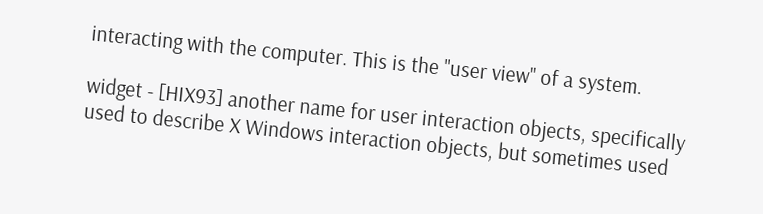interacting with the computer. This is the "user view" of a system.

widget - [HIX93] another name for user interaction objects, specifically used to describe X Windows interaction objects, but sometimes used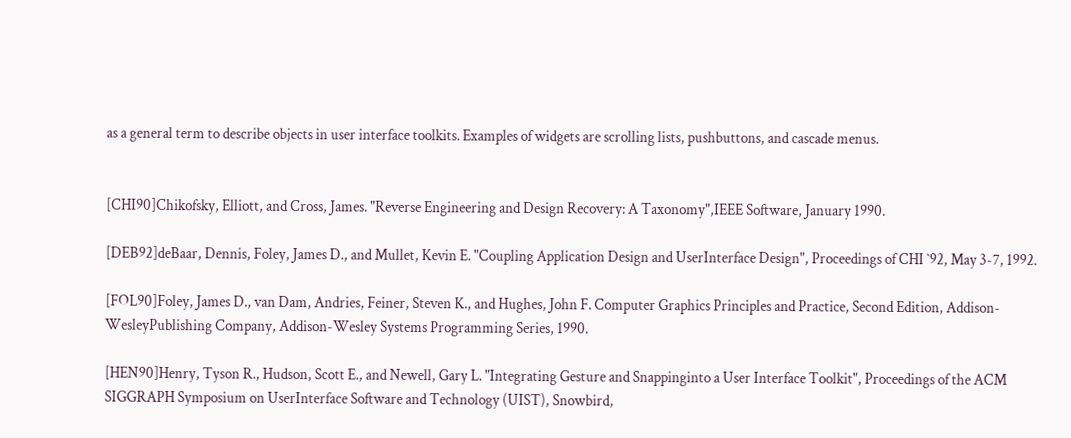as a general term to describe objects in user interface toolkits. Examples of widgets are scrolling lists, pushbuttons, and cascade menus.


[CHI90]Chikofsky, Elliott, and Cross, James. "Reverse Engineering and Design Recovery: A Taxonomy",IEEE Software, January 1990.

[DEB92]deBaar, Dennis, Foley, James D., and Mullet, Kevin E. "Coupling Application Design and UserInterface Design", Proceedings of CHI `92, May 3-7, 1992.

[FOL90]Foley, James D., van Dam, Andries, Feiner, Steven K., and Hughes, John F. Computer Graphics Principles and Practice, Second Edition, Addison-WesleyPublishing Company, Addison-Wesley Systems Programming Series, 1990.

[HEN90]Henry, Tyson R., Hudson, Scott E., and Newell, Gary L. "Integrating Gesture and Snappinginto a User Interface Toolkit", Proceedings of the ACM SIGGRAPH Symposium on UserInterface Software and Technology (UIST), Snowbird,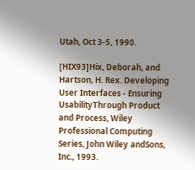Utah, Oct 3-5, 1990.

[HIX93]Hix, Deborah, and Hartson, H. Rex. Developing User Interfaces - Ensuring UsabilityThrough Product and Process, Wiley Professional Computing Series, John Wiley andSons, Inc., 1993.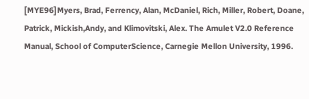[MYE96]Myers, Brad, Ferrency, Alan, McDaniel, Rich, Miller, Robert, Doane, Patrick, Mickish,Andy, and Klimovitski, Alex. The Amulet V2.0 Reference Manual, School of ComputerScience, Carnegie Mellon University, 1996.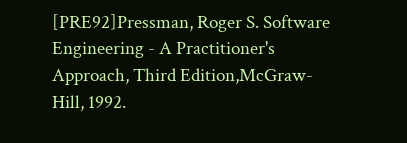[PRE92]Pressman, Roger S. Software Engineering - A Practitioner's Approach, Third Edition,McGraw-Hill, 1992.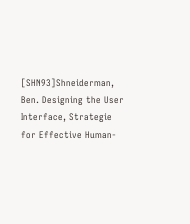[SHN93]Shneiderman, Ben. Designing the User Interface, Strategie for Effective Human-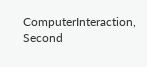ComputerInteraction, Second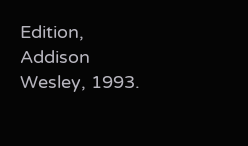Edition, Addison Wesley, 1993.